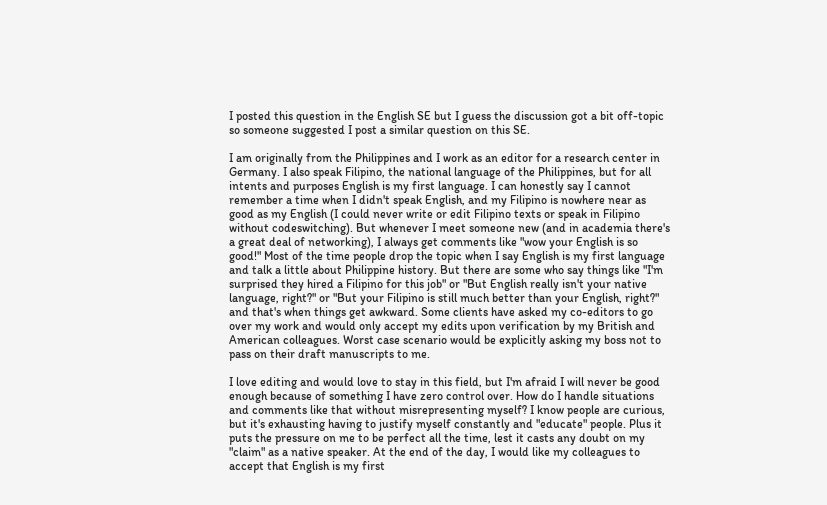I posted this question in the English SE but I guess the discussion got a bit off-topic so someone suggested I post a similar question on this SE.

I am originally from the Philippines and I work as an editor for a research center in Germany. I also speak Filipino, the national language of the Philippines, but for all intents and purposes English is my first language. I can honestly say I cannot remember a time when I didn't speak English, and my Filipino is nowhere near as good as my English (I could never write or edit Filipino texts or speak in Filipino without codeswitching). But whenever I meet someone new (and in academia there's a great deal of networking), I always get comments like "wow your English is so good!" Most of the time people drop the topic when I say English is my first language and talk a little about Philippine history. But there are some who say things like "I'm surprised they hired a Filipino for this job" or "But English really isn't your native language, right?" or "But your Filipino is still much better than your English, right?" and that's when things get awkward. Some clients have asked my co-editors to go over my work and would only accept my edits upon verification by my British and American colleagues. Worst case scenario would be explicitly asking my boss not to pass on their draft manuscripts to me.

I love editing and would love to stay in this field, but I'm afraid I will never be good enough because of something I have zero control over. How do I handle situations and comments like that without misrepresenting myself? I know people are curious, but it's exhausting having to justify myself constantly and "educate" people. Plus it puts the pressure on me to be perfect all the time, lest it casts any doubt on my "claim" as a native speaker. At the end of the day, I would like my colleagues to accept that English is my first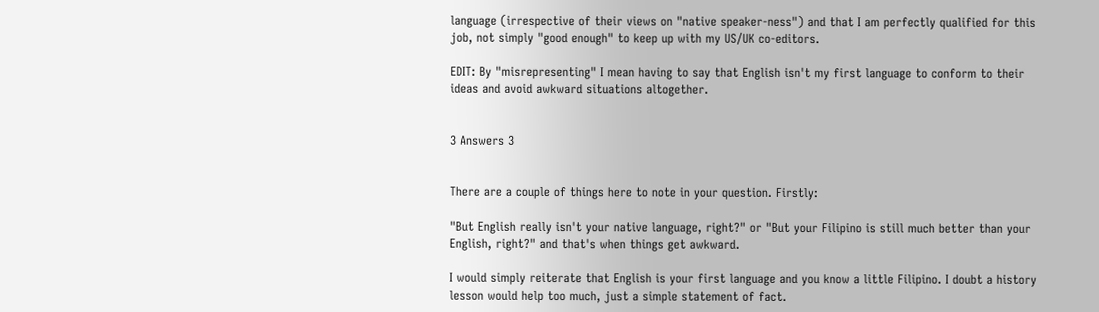language (irrespective of their views on "native speaker-ness") and that I am perfectly qualified for this job, not simply "good enough" to keep up with my US/UK co-editors.

EDIT: By "misrepresenting" I mean having to say that English isn't my first language to conform to their ideas and avoid awkward situations altogether.


3 Answers 3


There are a couple of things here to note in your question. Firstly:

"But English really isn't your native language, right?" or "But your Filipino is still much better than your English, right?" and that's when things get awkward.

I would simply reiterate that English is your first language and you know a little Filipino. I doubt a history lesson would help too much, just a simple statement of fact.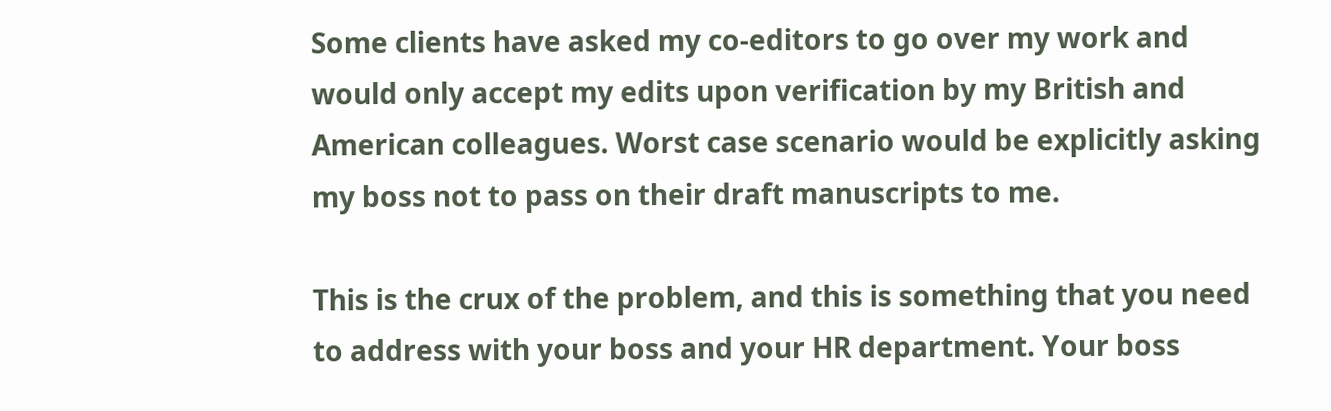Some clients have asked my co-editors to go over my work and would only accept my edits upon verification by my British and American colleagues. Worst case scenario would be explicitly asking my boss not to pass on their draft manuscripts to me.

This is the crux of the problem, and this is something that you need to address with your boss and your HR department. Your boss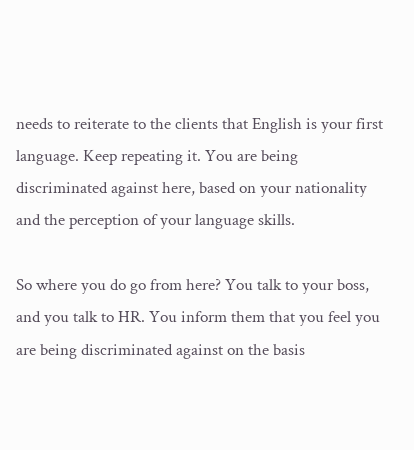needs to reiterate to the clients that English is your first language. Keep repeating it. You are being discriminated against here, based on your nationality and the perception of your language skills.

So where you do go from here? You talk to your boss, and you talk to HR. You inform them that you feel you are being discriminated against on the basis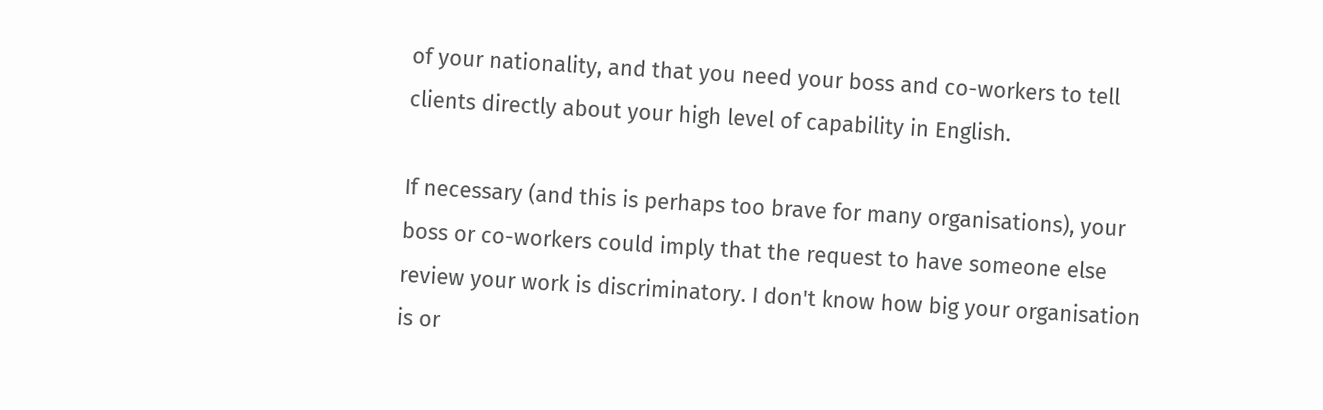of your nationality, and that you need your boss and co-workers to tell clients directly about your high level of capability in English.

If necessary (and this is perhaps too brave for many organisations), your boss or co-workers could imply that the request to have someone else review your work is discriminatory. I don't know how big your organisation is or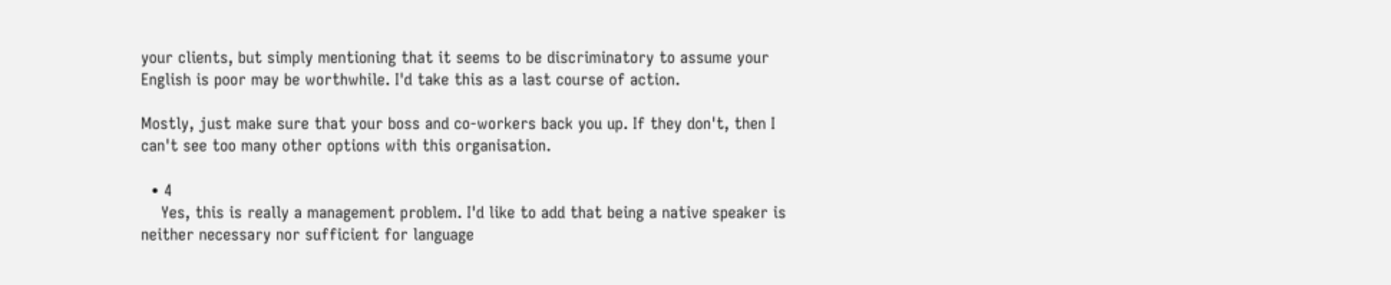your clients, but simply mentioning that it seems to be discriminatory to assume your English is poor may be worthwhile. I'd take this as a last course of action.

Mostly, just make sure that your boss and co-workers back you up. If they don't, then I can't see too many other options with this organisation.

  • 4
    Yes, this is really a management problem. I'd like to add that being a native speaker is neither necessary nor sufficient for language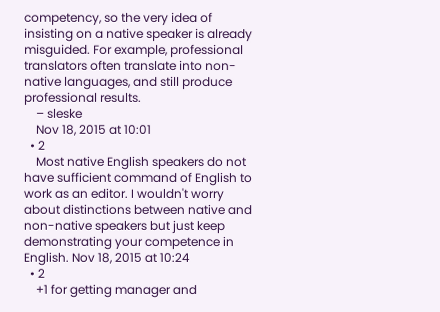competency, so the very idea of insisting on a native speaker is already misguided. For example, professional translators often translate into non-native languages, and still produce professional results.
    – sleske
    Nov 18, 2015 at 10:01
  • 2
    Most native English speakers do not have sufficient command of English to work as an editor. I wouldn't worry about distinctions between native and non-native speakers but just keep demonstrating your competence in English. Nov 18, 2015 at 10:24
  • 2
    +1 for getting manager and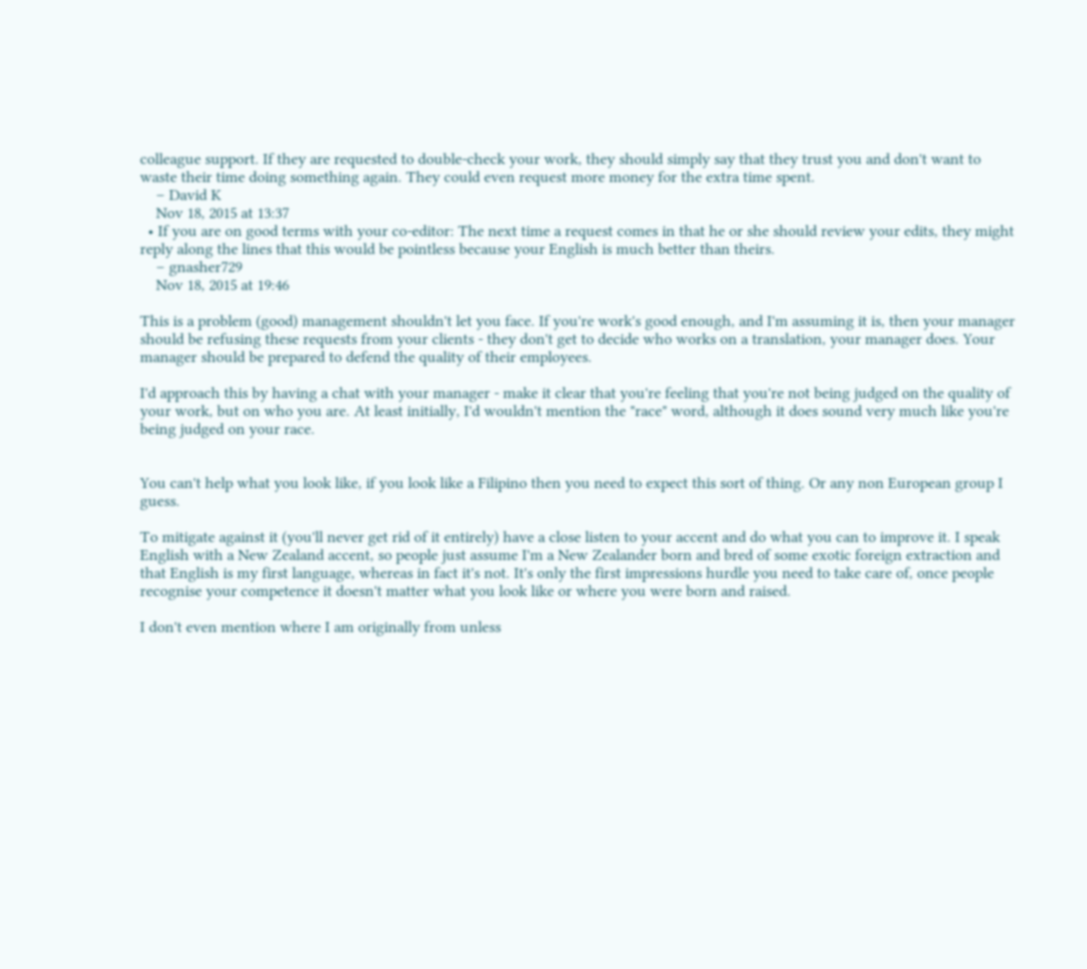colleague support. If they are requested to double-check your work, they should simply say that they trust you and don't want to waste their time doing something again. They could even request more money for the extra time spent.
    – David K
    Nov 18, 2015 at 13:37
  • If you are on good terms with your co-editor: The next time a request comes in that he or she should review your edits, they might reply along the lines that this would be pointless because your English is much better than theirs.
    – gnasher729
    Nov 18, 2015 at 19:46

This is a problem (good) management shouldn't let you face. If you're work's good enough, and I'm assuming it is, then your manager should be refusing these requests from your clients - they don't get to decide who works on a translation, your manager does. Your manager should be prepared to defend the quality of their employees.

I'd approach this by having a chat with your manager - make it clear that you're feeling that you're not being judged on the quality of your work, but on who you are. At least initially, I'd wouldn't mention the "race" word, although it does sound very much like you're being judged on your race.


You can't help what you look like, if you look like a Filipino then you need to expect this sort of thing. Or any non European group I guess.

To mitigate against it (you'll never get rid of it entirely) have a close listen to your accent and do what you can to improve it. I speak English with a New Zealand accent, so people just assume I'm a New Zealander born and bred of some exotic foreign extraction and that English is my first language, whereas in fact it's not. It's only the first impressions hurdle you need to take care of, once people recognise your competence it doesn't matter what you look like or where you were born and raised.

I don't even mention where I am originally from unless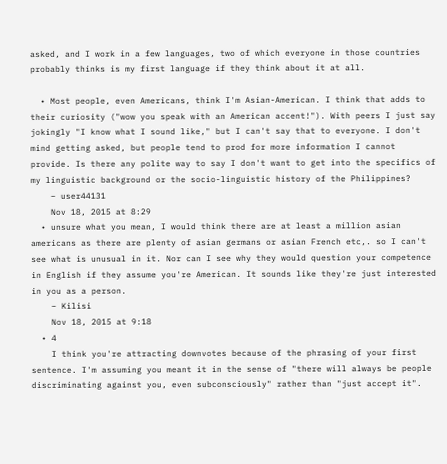asked, and I work in a few languages, two of which everyone in those countries probably thinks is my first language if they think about it at all.

  • Most people, even Americans, think I'm Asian-American. I think that adds to their curiosity ("wow you speak with an American accent!"). With peers I just say jokingly "I know what I sound like," but I can't say that to everyone. I don't mind getting asked, but people tend to prod for more information I cannot provide. Is there any polite way to say I don't want to get into the specifics of my linguistic background or the socio-linguistic history of the Philippines?
    – user44131
    Nov 18, 2015 at 8:29
  • unsure what you mean, I would think there are at least a million asian americans as there are plenty of asian germans or asian French etc,. so I can't see what is unusual in it. Nor can I see why they would question your competence in English if they assume you're American. It sounds like they're just interested in you as a person.
    – Kilisi
    Nov 18, 2015 at 9:18
  • 4
    I think you're attracting downvotes because of the phrasing of your first sentence. I'm assuming you meant it in the sense of "there will always be people discriminating against you, even subconsciously" rather than "just accept it".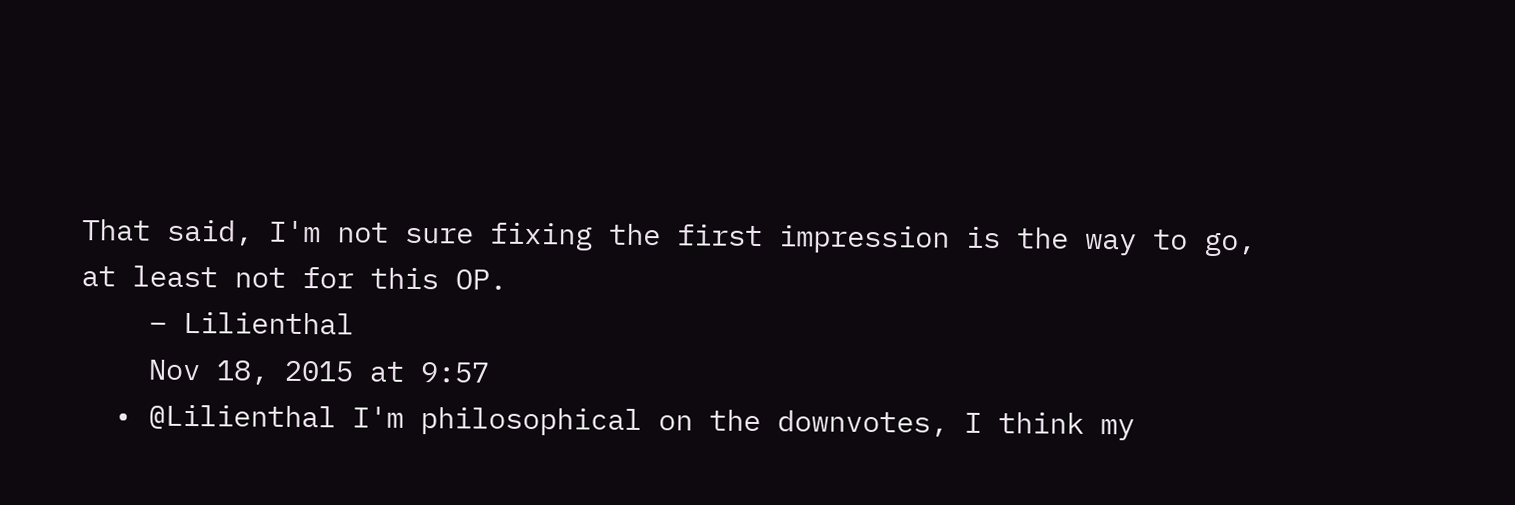That said, I'm not sure fixing the first impression is the way to go, at least not for this OP.
    – Lilienthal
    Nov 18, 2015 at 9:57
  • @Lilienthal I'm philosophical on the downvotes, I think my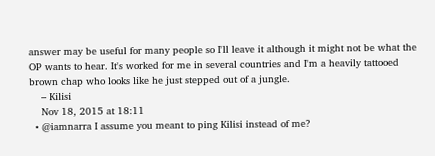answer may be useful for many people so I'll leave it although it might not be what the OP wants to hear. It's worked for me in several countries and I'm a heavily tattooed brown chap who looks like he just stepped out of a jungle.
    – Kilisi
    Nov 18, 2015 at 18:11
  • @iamnarra I assume you meant to ping Kilisi instead of me?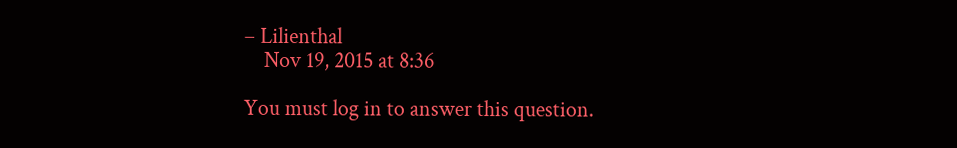– Lilienthal
    Nov 19, 2015 at 8:36

You must log in to answer this question.